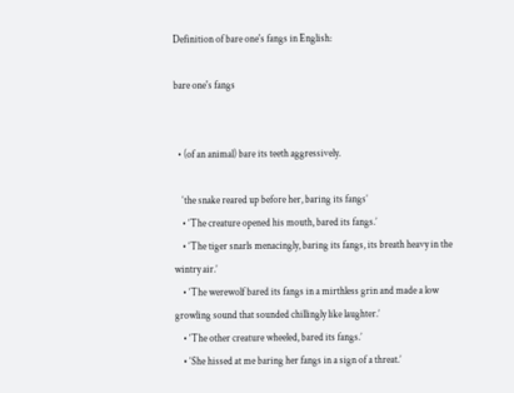Definition of bare one's fangs in English:

bare one's fangs


  • (of an animal) bare its teeth aggressively.

    ‘the snake reared up before her, baring its fangs’
    • ‘The creature opened his mouth, bared its fangs.’
    • ‘The tiger snarls menacingly, baring its fangs, its breath heavy in the wintry air.’
    • ‘The werewolf bared its fangs in a mirthless grin and made a low growling sound that sounded chillingly like laughter.’
    • ‘The other creature wheeled, bared its fangs.’
    • ‘She hissed at me baring her fangs in a sign of a threat.’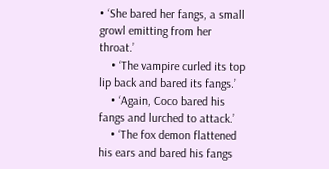• ‘She bared her fangs, a small growl emitting from her throat.’
    • ‘The vampire curled its top lip back and bared its fangs.’
    • ‘Again, Coco bared his fangs and lurched to attack.’
    • ‘The fox demon flattened his ears and bared his fangs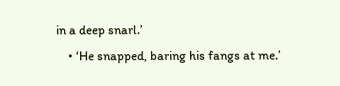in a deep snarl.’
    • ‘He snapped, baring his fangs at me.’